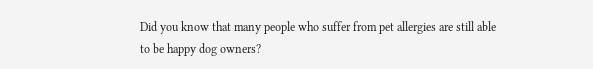Did you know that many people who suffer from pet allergies are still able to be happy dog owners?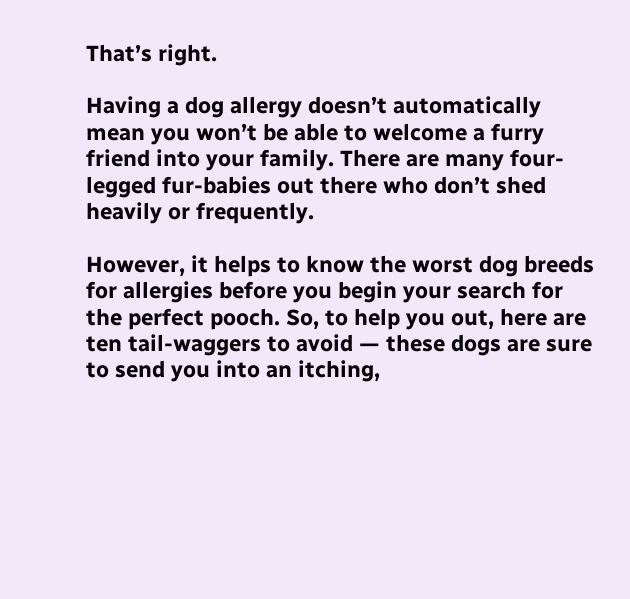That’s right.

Having a dog allergy doesn’t automatically mean you won’t be able to welcome a furry friend into your family. There are many four-legged fur-babies out there who don’t shed heavily or frequently.

However, it helps to know the worst dog breeds for allergies before you begin your search for the perfect pooch. So, to help you out, here are ten tail-waggers to avoid — these dogs are sure to send you into an itching,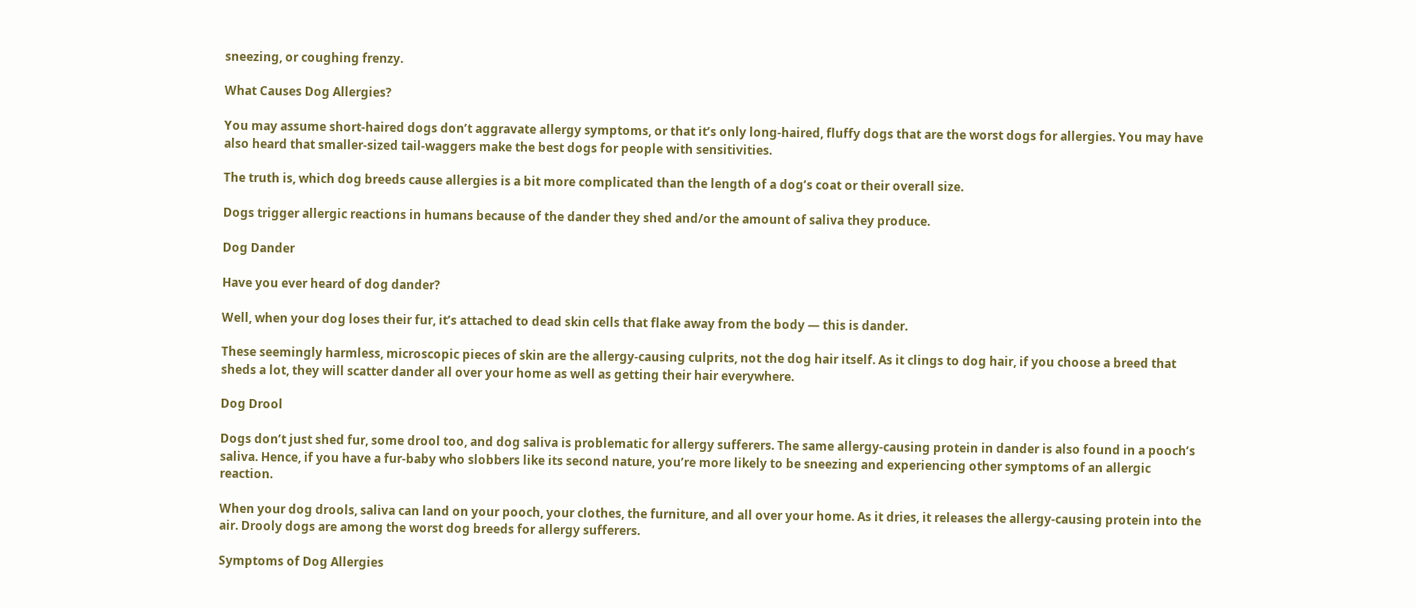sneezing, or coughing frenzy.

What Causes Dog Allergies?

You may assume short-haired dogs don’t aggravate allergy symptoms, or that it’s only long-haired, fluffy dogs that are the worst dogs for allergies. You may have also heard that smaller-sized tail-waggers make the best dogs for people with sensitivities.

The truth is, which dog breeds cause allergies is a bit more complicated than the length of a dog’s coat or their overall size.

Dogs trigger allergic reactions in humans because of the dander they shed and/or the amount of saliva they produce.

Dog Dander

Have you ever heard of dog dander?

Well, when your dog loses their fur, it’s attached to dead skin cells that flake away from the body — this is dander.

These seemingly harmless, microscopic pieces of skin are the allergy-causing culprits, not the dog hair itself. As it clings to dog hair, if you choose a breed that sheds a lot, they will scatter dander all over your home as well as getting their hair everywhere.

Dog Drool

Dogs don’t just shed fur, some drool too, and dog saliva is problematic for allergy sufferers. The same allergy-causing protein in dander is also found in a pooch’s saliva. Hence, if you have a fur-baby who slobbers like its second nature, you’re more likely to be sneezing and experiencing other symptoms of an allergic reaction.

When your dog drools, saliva can land on your pooch, your clothes, the furniture, and all over your home. As it dries, it releases the allergy-causing protein into the air. Drooly dogs are among the worst dog breeds for allergy sufferers.

Symptoms of Dog Allergies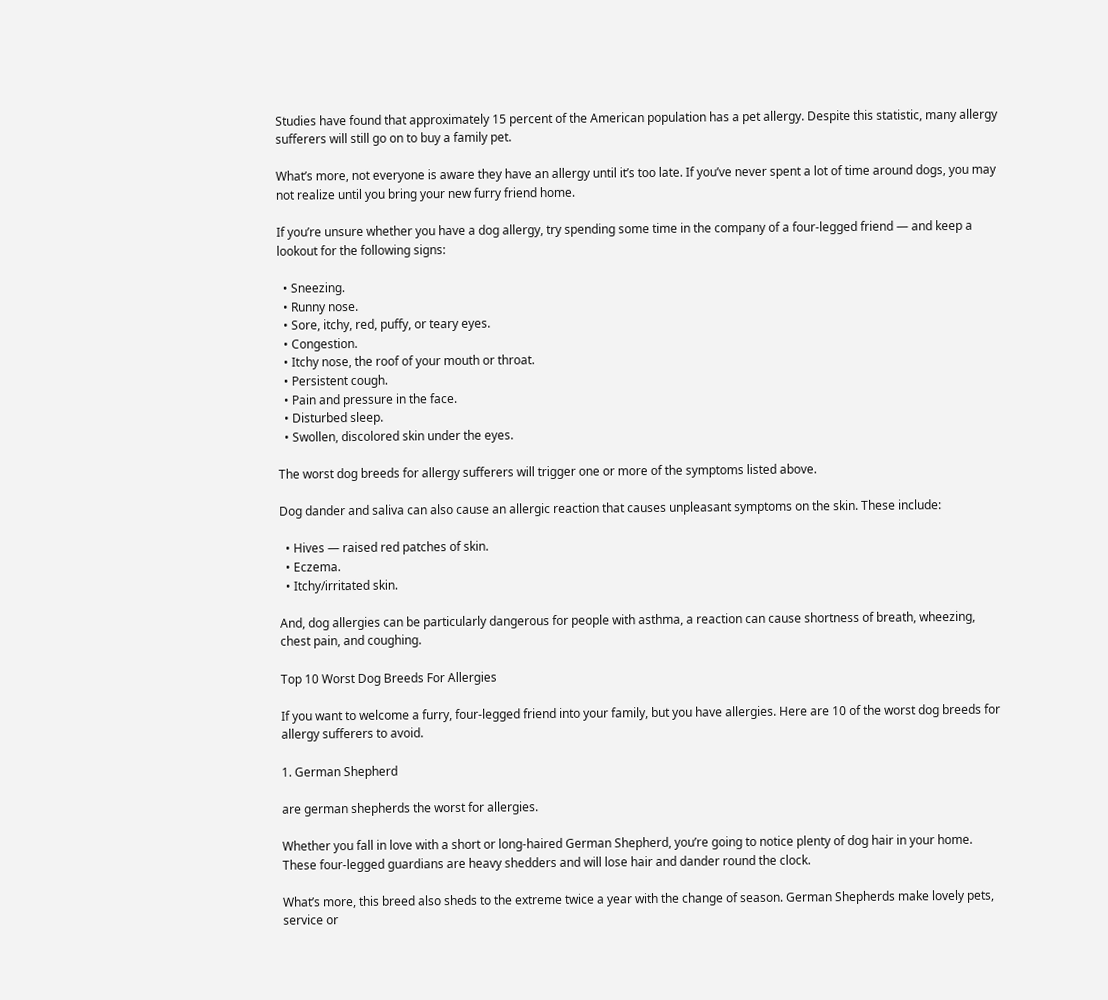Studies have found that approximately 15 percent of the American population has a pet allergy. Despite this statistic, many allergy sufferers will still go on to buy a family pet.

What’s more, not everyone is aware they have an allergy until it’s too late. If you’ve never spent a lot of time around dogs, you may not realize until you bring your new furry friend home.

If you’re unsure whether you have a dog allergy, try spending some time in the company of a four-legged friend — and keep a lookout for the following signs:

  • Sneezing.
  • Runny nose.
  • Sore, itchy, red, puffy, or teary eyes.
  • Congestion.
  • Itchy nose, the roof of your mouth or throat.
  • Persistent cough.
  • Pain and pressure in the face.
  • Disturbed sleep.
  • Swollen, discolored skin under the eyes.

The worst dog breeds for allergy sufferers will trigger one or more of the symptoms listed above.

Dog dander and saliva can also cause an allergic reaction that causes unpleasant symptoms on the skin. These include:

  • Hives — raised red patches of skin.
  • Eczema.
  • Itchy/irritated skin.

And, dog allergies can be particularly dangerous for people with asthma, a reaction can cause shortness of breath, wheezing, chest pain, and coughing.

Top 10 Worst Dog Breeds For Allergies

If you want to welcome a furry, four-legged friend into your family, but you have allergies. Here are 10 of the worst dog breeds for allergy sufferers to avoid.

1. German Shepherd

are german shepherds the worst for allergies.

Whether you fall in love with a short or long-haired German Shepherd, you’re going to notice plenty of dog hair in your home. These four-legged guardians are heavy shedders and will lose hair and dander round the clock.

What’s more, this breed also sheds to the extreme twice a year with the change of season. German Shepherds make lovely pets, service or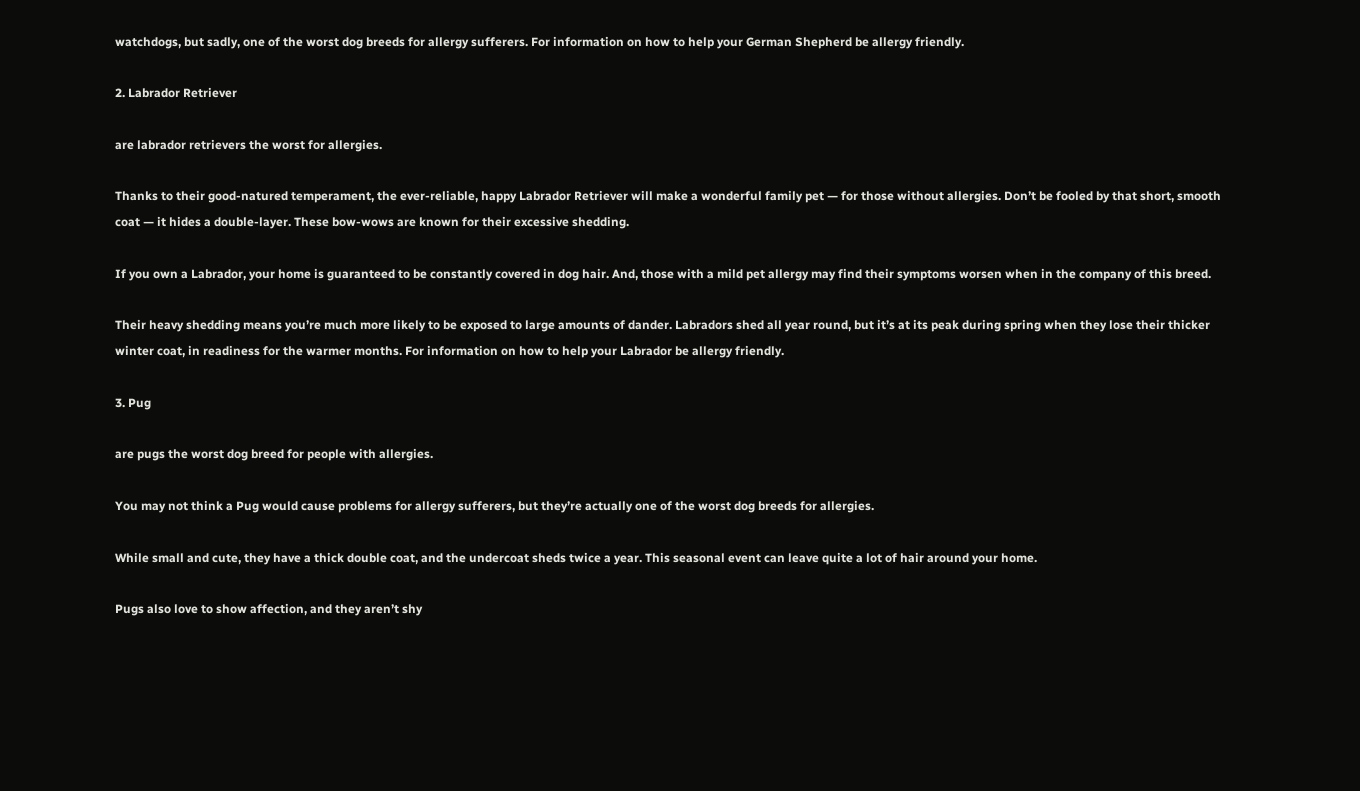watchdogs, but sadly, one of the worst dog breeds for allergy sufferers. For information on how to help your German Shepherd be allergy friendly.

2. Labrador Retriever

are labrador retrievers the worst for allergies.

Thanks to their good-natured temperament, the ever-reliable, happy Labrador Retriever will make a wonderful family pet — for those without allergies. Don’t be fooled by that short, smooth coat — it hides a double-layer. These bow-wows are known for their excessive shedding.

If you own a Labrador, your home is guaranteed to be constantly covered in dog hair. And, those with a mild pet allergy may find their symptoms worsen when in the company of this breed.

Their heavy shedding means you’re much more likely to be exposed to large amounts of dander. Labradors shed all year round, but it’s at its peak during spring when they lose their thicker winter coat, in readiness for the warmer months. For information on how to help your Labrador be allergy friendly.

3. Pug

are pugs the worst dog breed for people with allergies.

You may not think a Pug would cause problems for allergy sufferers, but they’re actually one of the worst dog breeds for allergies.

While small and cute, they have a thick double coat, and the undercoat sheds twice a year. This seasonal event can leave quite a lot of hair around your home.

Pugs also love to show affection, and they aren’t shy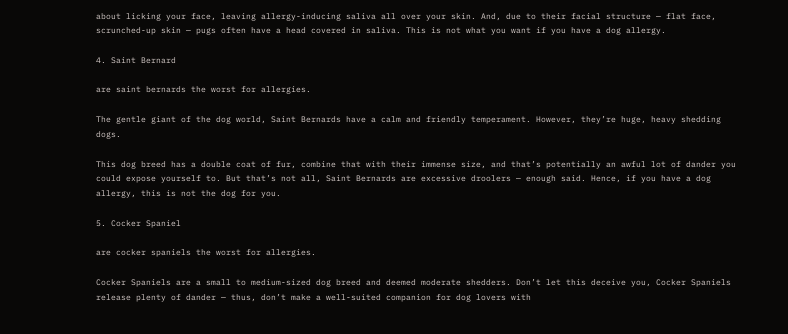about licking your face, leaving allergy-inducing saliva all over your skin. And, due to their facial structure — flat face, scrunched-up skin — pugs often have a head covered in saliva. This is not what you want if you have a dog allergy.

4. Saint Bernard

are saint bernards the worst for allergies.

The gentle giant of the dog world, Saint Bernards have a calm and friendly temperament. However, they’re huge, heavy shedding dogs.

This dog breed has a double coat of fur, combine that with their immense size, and that’s potentially an awful lot of dander you could expose yourself to. But that’s not all, Saint Bernards are excessive droolers — enough said. Hence, if you have a dog allergy, this is not the dog for you.

5. Cocker Spaniel

are cocker spaniels the worst for allergies.

Cocker Spaniels are a small to medium-sized dog breed and deemed moderate shedders. Don’t let this deceive you, Cocker Spaniels release plenty of dander — thus, don’t make a well-suited companion for dog lovers with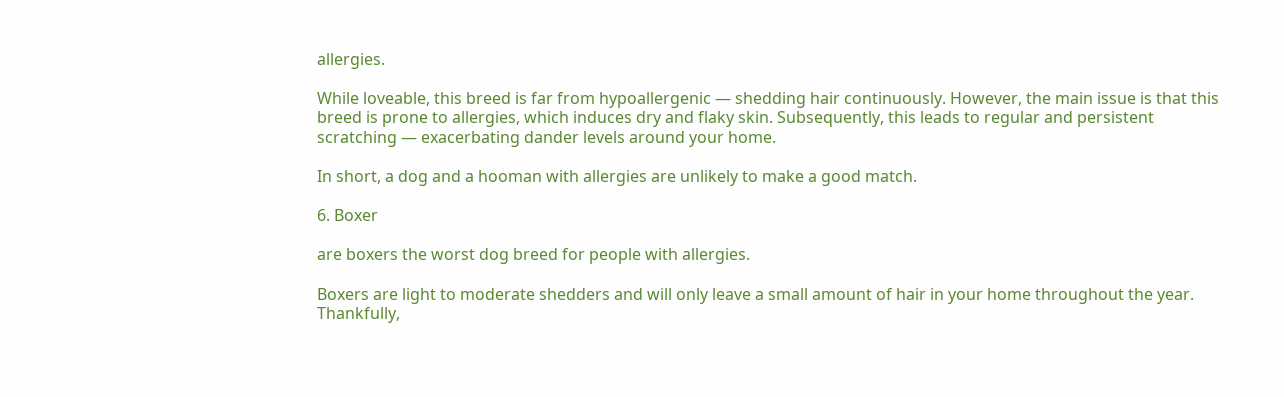allergies.

While loveable, this breed is far from hypoallergenic — shedding hair continuously. However, the main issue is that this breed is prone to allergies, which induces dry and flaky skin. Subsequently, this leads to regular and persistent scratching — exacerbating dander levels around your home.

In short, a dog and a hooman with allergies are unlikely to make a good match.

6. Boxer

are boxers the worst dog breed for people with allergies.

Boxers are light to moderate shedders and will only leave a small amount of hair in your home throughout the year. Thankfully,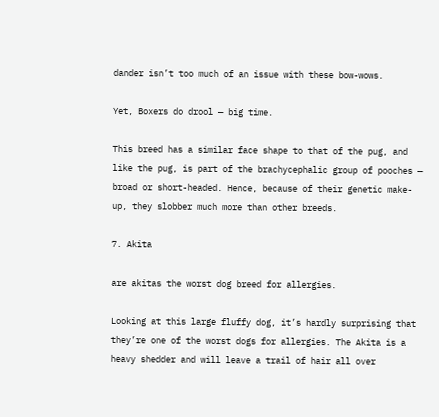dander isn’t too much of an issue with these bow-wows.

Yet, Boxers do drool — big time.

This breed has a similar face shape to that of the pug, and like the pug, is part of the brachycephalic group of pooches — broad or short-headed. Hence, because of their genetic make-up, they slobber much more than other breeds.

7. Akita

are akitas the worst dog breed for allergies.

Looking at this large fluffy dog, it’s hardly surprising that they’re one of the worst dogs for allergies. The Akita is a heavy shedder and will leave a trail of hair all over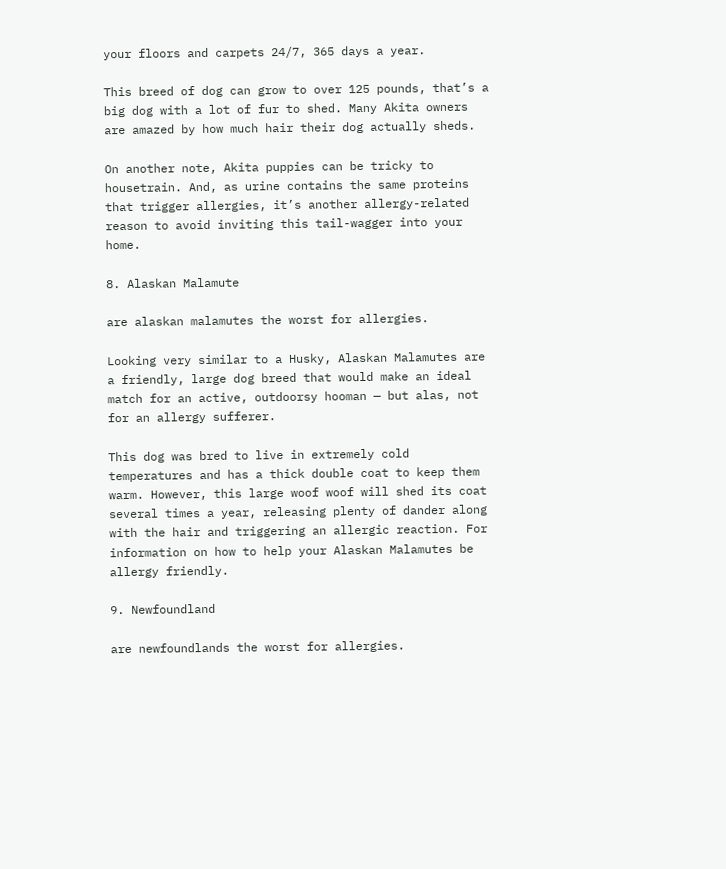your floors and carpets 24/7, 365 days a year.

This breed of dog can grow to over 125 pounds, that’s a big dog with a lot of fur to shed. Many Akita owners are amazed by how much hair their dog actually sheds.

On another note, Akita puppies can be tricky to housetrain. And, as urine contains the same proteins that trigger allergies, it’s another allergy-related reason to avoid inviting this tail-wagger into your home.

8. Alaskan Malamute

are alaskan malamutes the worst for allergies.

Looking very similar to a Husky, Alaskan Malamutes are a friendly, large dog breed that would make an ideal match for an active, outdoorsy hooman — but alas, not for an allergy sufferer.

This dog was bred to live in extremely cold temperatures and has a thick double coat to keep them warm. However, this large woof woof will shed its coat several times a year, releasing plenty of dander along with the hair and triggering an allergic reaction. For information on how to help your Alaskan Malamutes be allergy friendly.

9. Newfoundland

are newfoundlands the worst for allergies.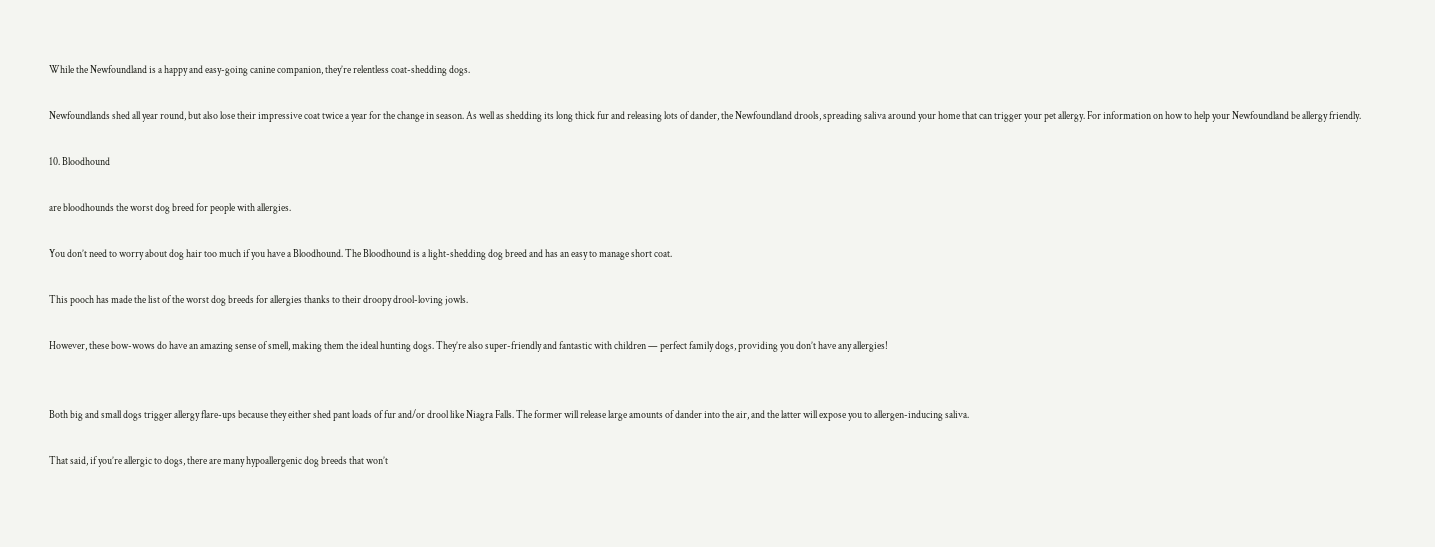While the Newfoundland is a happy and easy-going canine companion, they’re relentless coat-shedding dogs.

Newfoundlands shed all year round, but also lose their impressive coat twice a year for the change in season. As well as shedding its long thick fur and releasing lots of dander, the Newfoundland drools, spreading saliva around your home that can trigger your pet allergy. For information on how to help your Newfoundland be allergy friendly.

10. Bloodhound

are bloodhounds the worst dog breed for people with allergies.

You don’t need to worry about dog hair too much if you have a Bloodhound. The Bloodhound is a light-shedding dog breed and has an easy to manage short coat.

This pooch has made the list of the worst dog breeds for allergies thanks to their droopy drool-loving jowls.

However, these bow-wows do have an amazing sense of smell, making them the ideal hunting dogs. They’re also super-friendly and fantastic with children — perfect family dogs, providing you don’t have any allergies!


Both big and small dogs trigger allergy flare-ups because they either shed pant loads of fur and/or drool like Niagra Falls. The former will release large amounts of dander into the air, and the latter will expose you to allergen-inducing saliva.

That said, if you’re allergic to dogs, there are many hypoallergenic dog breeds that won’t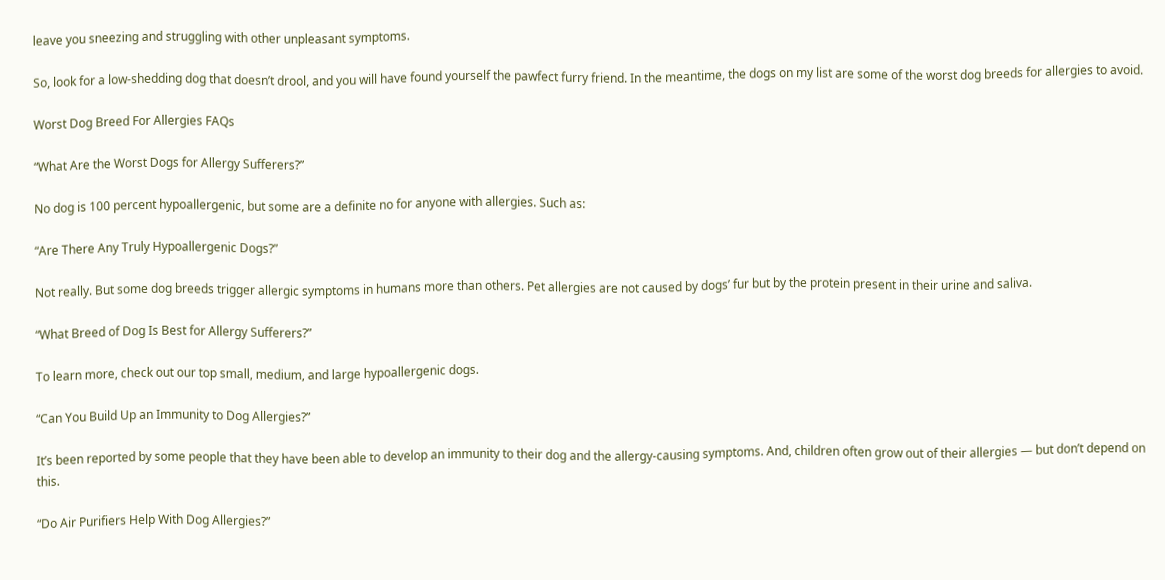leave you sneezing and struggling with other unpleasant symptoms.

So, look for a low-shedding dog that doesn’t drool, and you will have found yourself the pawfect furry friend. In the meantime, the dogs on my list are some of the worst dog breeds for allergies to avoid.

Worst Dog Breed For Allergies FAQs

“What Are the Worst Dogs for Allergy Sufferers?”

No dog is 100 percent hypoallergenic, but some are a definite no for anyone with allergies. Such as:

“Are There Any Truly Hypoallergenic Dogs?”

Not really. But some dog breeds trigger allergic symptoms in humans more than others. Pet allergies are not caused by dogs’ fur but by the protein present in their urine and saliva.

“What Breed of Dog Is Best for Allergy Sufferers?”

To learn more, check out our top small, medium, and large hypoallergenic dogs.

“Can You Build Up an Immunity to Dog Allergies?”

It’s been reported by some people that they have been able to develop an immunity to their dog and the allergy-causing symptoms. And, children often grow out of their allergies — but don’t depend on this.

“Do Air Purifiers Help With Dog Allergies?”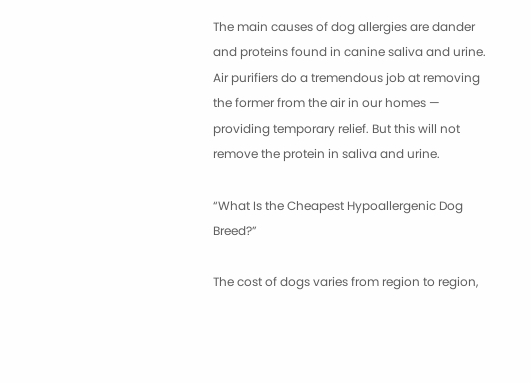The main causes of dog allergies are dander and proteins found in canine saliva and urine. Air purifiers do a tremendous job at removing the former from the air in our homes — providing temporary relief. But this will not remove the protein in saliva and urine.

“What Is the Cheapest Hypoallergenic Dog Breed?”

The cost of dogs varies from region to region,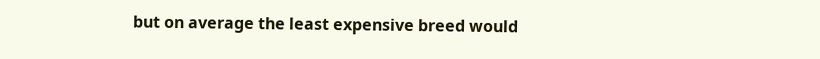but on average the least expensive breed would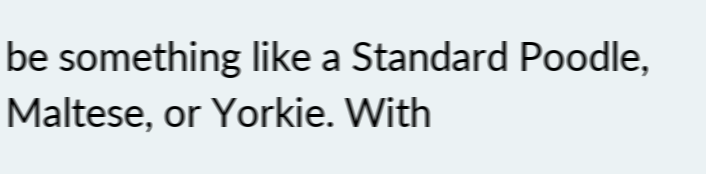be something like a Standard Poodle, Maltese, or Yorkie. With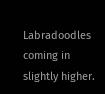Labradoodles coming in slightly higher.